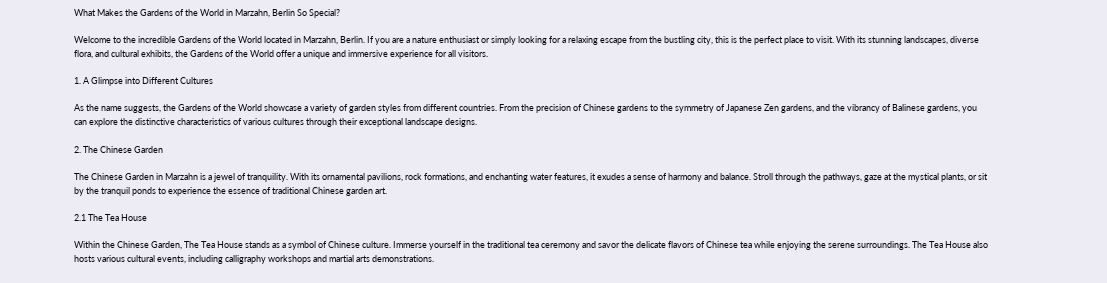What Makes the Gardens of the World in Marzahn, Berlin So Special?

Welcome to the incredible Gardens of the World located in Marzahn, Berlin. If you are a nature enthusiast or simply looking for a relaxing escape from the bustling city, this is the perfect place to visit. With its stunning landscapes, diverse flora, and cultural exhibits, the Gardens of the World offer a unique and immersive experience for all visitors.

1. A Glimpse into Different Cultures

As the name suggests, the Gardens of the World showcase a variety of garden styles from different countries. From the precision of Chinese gardens to the symmetry of Japanese Zen gardens, and the vibrancy of Balinese gardens, you can explore the distinctive characteristics of various cultures through their exceptional landscape designs.

2. The Chinese Garden

The Chinese Garden in Marzahn is a jewel of tranquility. With its ornamental pavilions, rock formations, and enchanting water features, it exudes a sense of harmony and balance. Stroll through the pathways, gaze at the mystical plants, or sit by the tranquil ponds to experience the essence of traditional Chinese garden art.

2.1 The Tea House

Within the Chinese Garden, The Tea House stands as a symbol of Chinese culture. Immerse yourself in the traditional tea ceremony and savor the delicate flavors of Chinese tea while enjoying the serene surroundings. The Tea House also hosts various cultural events, including calligraphy workshops and martial arts demonstrations.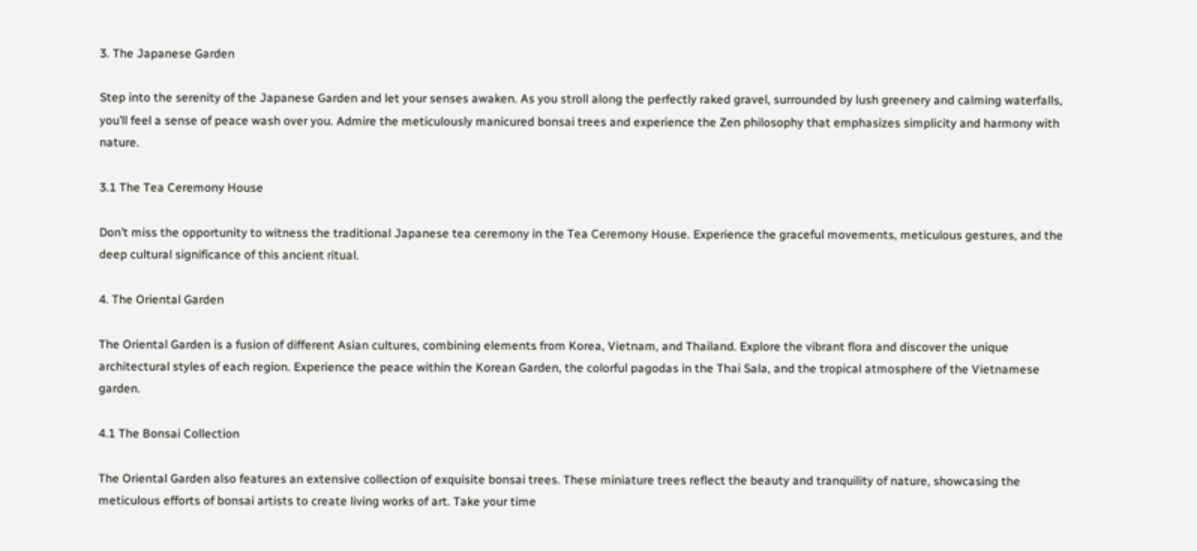3. The Japanese Garden

Step into the serenity of the Japanese Garden and let your senses awaken. As you stroll along the perfectly raked gravel, surrounded by lush greenery and calming waterfalls, you’ll feel a sense of peace wash over you. Admire the meticulously manicured bonsai trees and experience the Zen philosophy that emphasizes simplicity and harmony with nature.

3.1 The Tea Ceremony House

Don’t miss the opportunity to witness the traditional Japanese tea ceremony in the Tea Ceremony House. Experience the graceful movements, meticulous gestures, and the deep cultural significance of this ancient ritual.

4. The Oriental Garden

The Oriental Garden is a fusion of different Asian cultures, combining elements from Korea, Vietnam, and Thailand. Explore the vibrant flora and discover the unique architectural styles of each region. Experience the peace within the Korean Garden, the colorful pagodas in the Thai Sala, and the tropical atmosphere of the Vietnamese garden.

4.1 The Bonsai Collection

The Oriental Garden also features an extensive collection of exquisite bonsai trees. These miniature trees reflect the beauty and tranquility of nature, showcasing the meticulous efforts of bonsai artists to create living works of art. Take your time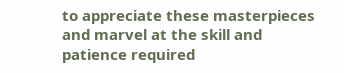to appreciate these masterpieces and marvel at the skill and patience required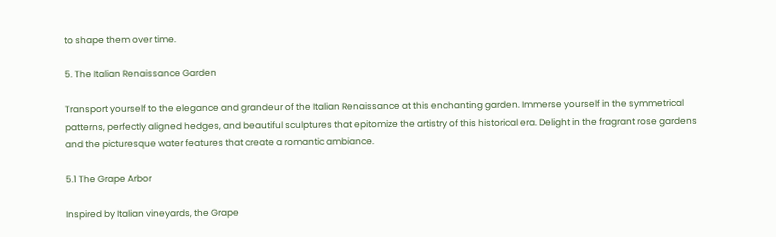to shape them over time.

5. The Italian Renaissance Garden

Transport yourself to the elegance and grandeur of the Italian Renaissance at this enchanting garden. Immerse yourself in the symmetrical patterns, perfectly aligned hedges, and beautiful sculptures that epitomize the artistry of this historical era. Delight in the fragrant rose gardens and the picturesque water features that create a romantic ambiance.

5.1 The Grape Arbor

Inspired by Italian vineyards, the Grape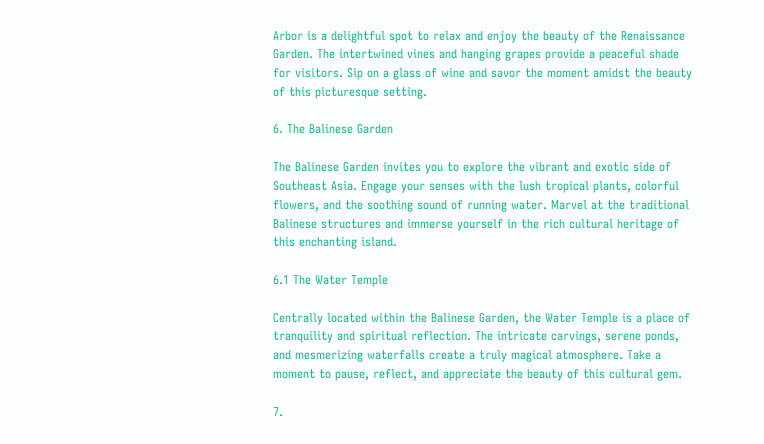Arbor is a delightful spot to relax and enjoy the beauty of the Renaissance Garden. The intertwined vines and hanging grapes provide a peaceful shade for visitors. Sip on a glass of wine and savor the moment amidst the beauty of this picturesque setting.

6. The Balinese Garden

The Balinese Garden invites you to explore the vibrant and exotic side of Southeast Asia. Engage your senses with the lush tropical plants, colorful flowers, and the soothing sound of running water. Marvel at the traditional Balinese structures and immerse yourself in the rich cultural heritage of this enchanting island.

6.1 The Water Temple

Centrally located within the Balinese Garden, the Water Temple is a place of tranquility and spiritual reflection. The intricate carvings, serene ponds, and mesmerizing waterfalls create a truly magical atmosphere. Take a moment to pause, reflect, and appreciate the beauty of this cultural gem.

7.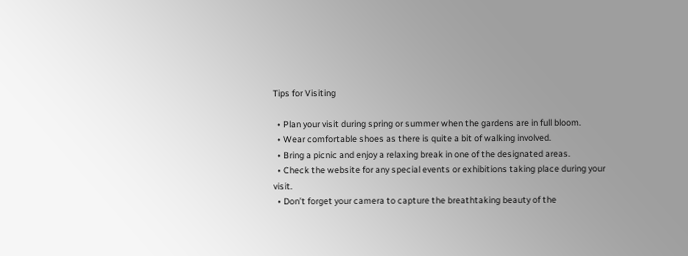Tips for Visiting

  • Plan your visit during spring or summer when the gardens are in full bloom.
  • Wear comfortable shoes as there is quite a bit of walking involved.
  • Bring a picnic and enjoy a relaxing break in one of the designated areas.
  • Check the website for any special events or exhibitions taking place during your visit.
  • Don’t forget your camera to capture the breathtaking beauty of the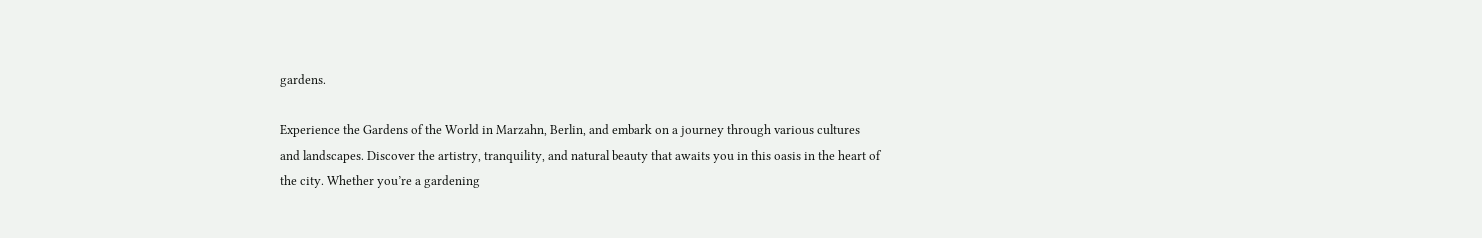gardens.

Experience the Gardens of the World in Marzahn, Berlin, and embark on a journey through various cultures and landscapes. Discover the artistry, tranquility, and natural beauty that awaits you in this oasis in the heart of the city. Whether you’re a gardening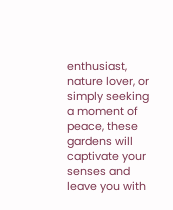enthusiast, nature lover, or simply seeking a moment of peace, these gardens will captivate your senses and leave you with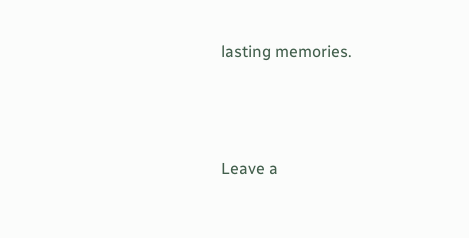lasting memories.





Leave a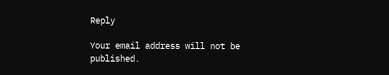Reply

Your email address will not be published.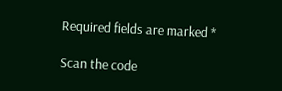Required fields are marked *

Scan the code